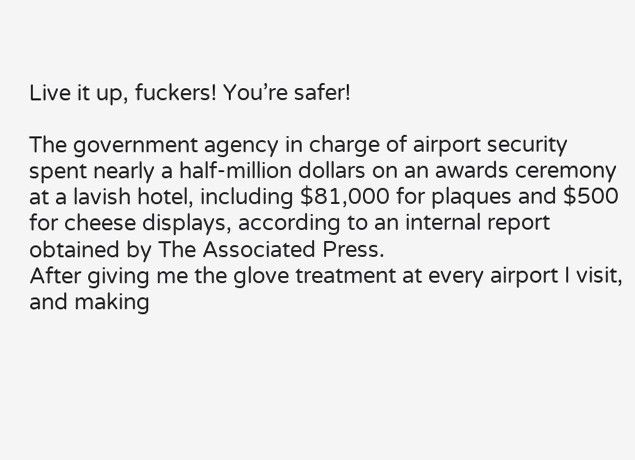Live it up, fuckers! You’re safer!

The government agency in charge of airport security spent nearly a half-million dollars on an awards ceremony at a lavish hotel, including $81,000 for plaques and $500 for cheese displays, according to an internal report obtained by The Associated Press.
After giving me the glove treatment at every airport I visit, and making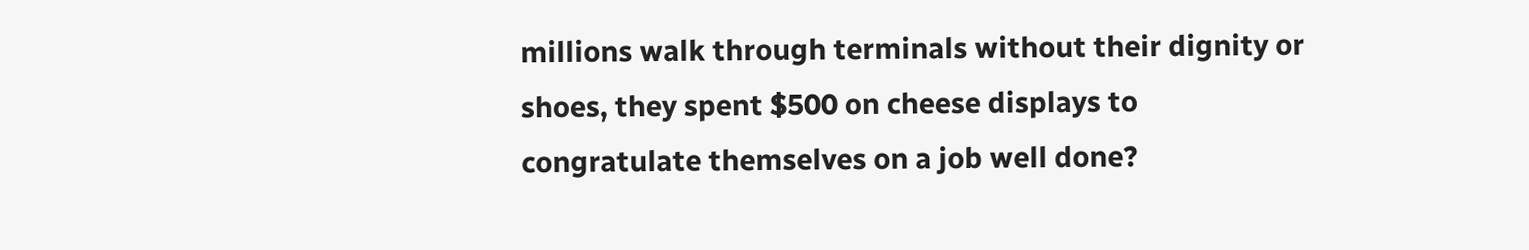millions walk through terminals without their dignity or shoes, they spent $500 on cheese displays to congratulate themselves on a job well done?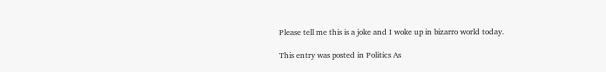Please tell me this is a joke and I woke up in bizarro world today.

This entry was posted in Politics As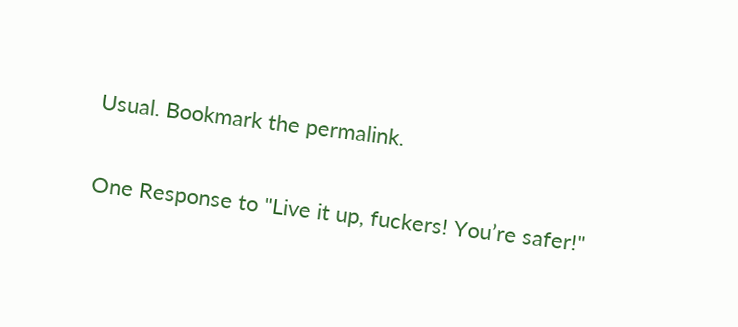Usual. Bookmark the permalink.

One Response to "Live it up, fuckers! You’re safer!"